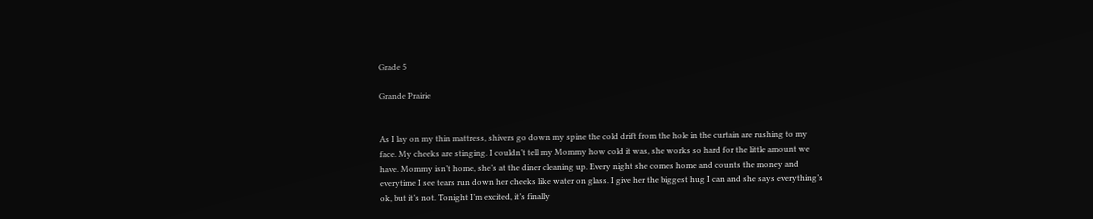Grade 5

Grande Prairie


As I lay on my thin mattress, shivers go down my spine the cold drift from the hole in the curtain are rushing to my face. My cheeks are stinging. I couldn’t tell my Mommy how cold it was, she works so hard for the little amount we have. Mommy isn’t home, she’s at the diner cleaning up. Every night she comes home and counts the money and everytime I see tears run down her cheeks like water on glass. I give her the biggest hug I can and she says everything’s ok, but it’s not. Tonight I’m excited, it’s finally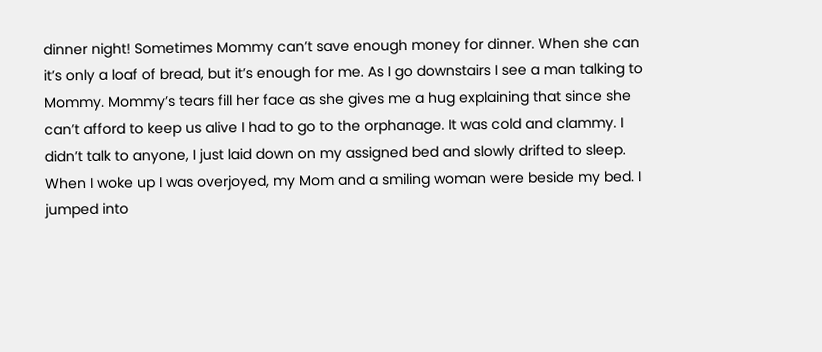dinner night! Sometimes Mommy can’t save enough money for dinner. When she can it’s only a loaf of bread, but it’s enough for me. As I go downstairs I see a man talking to Mommy. Mommy’s tears fill her face as she gives me a hug explaining that since she can’t afford to keep us alive I had to go to the orphanage. It was cold and clammy. I didn’t talk to anyone, I just laid down on my assigned bed and slowly drifted to sleep. When I woke up I was overjoyed, my Mom and a smiling woman were beside my bed. I jumped into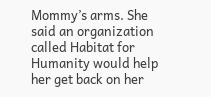Mommy’s arms. She said an organization called Habitat for Humanity would help her get back on her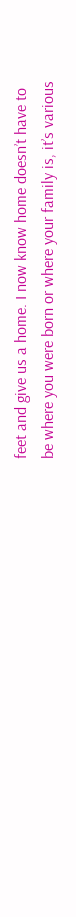feet and give us a home. I now know home doesn’t have to be where you were born or where your family is, it’s various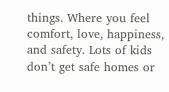things. Where you feel comfort, love, happiness, and safety. Lots of kids don’t get safe homes or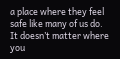a place where they feel safe like many of us do. It doesn’t matter where you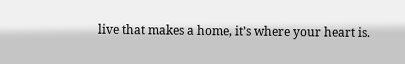live that makes a home, it’s where your heart is.